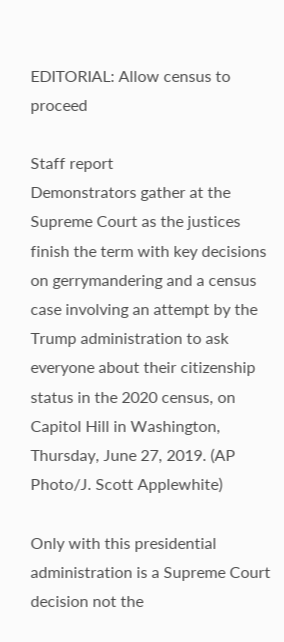EDITORIAL: Allow census to proceed

Staff report
Demonstrators gather at the Supreme Court as the justices finish the term with key decisions on gerrymandering and a census case involving an attempt by the Trump administration to ask everyone about their citizenship status in the 2020 census, on Capitol Hill in Washington, Thursday, June 27, 2019. (AP Photo/J. Scott Applewhite)

Only with this presidential administration is a Supreme Court decision not the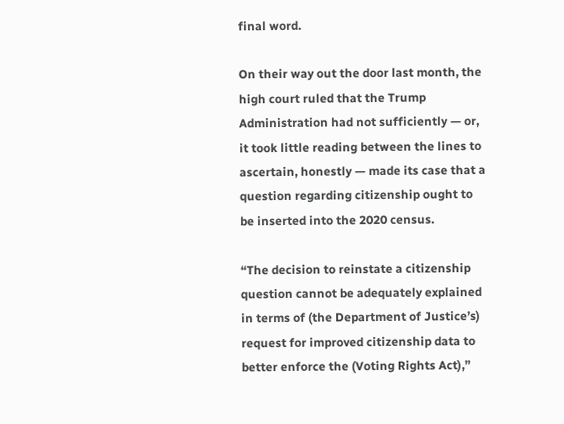final word.

On their way out the door last month, the high court ruled that the Trump Administration had not sufficiently — or, it took little reading between the lines to ascertain, honestly — made its case that a question regarding citizenship ought to be inserted into the 2020 census.

“The decision to reinstate a citizenship question cannot be adequately explained in terms of (the Department of Justice’s) request for improved citizenship data to better enforce the (Voting Rights Act),”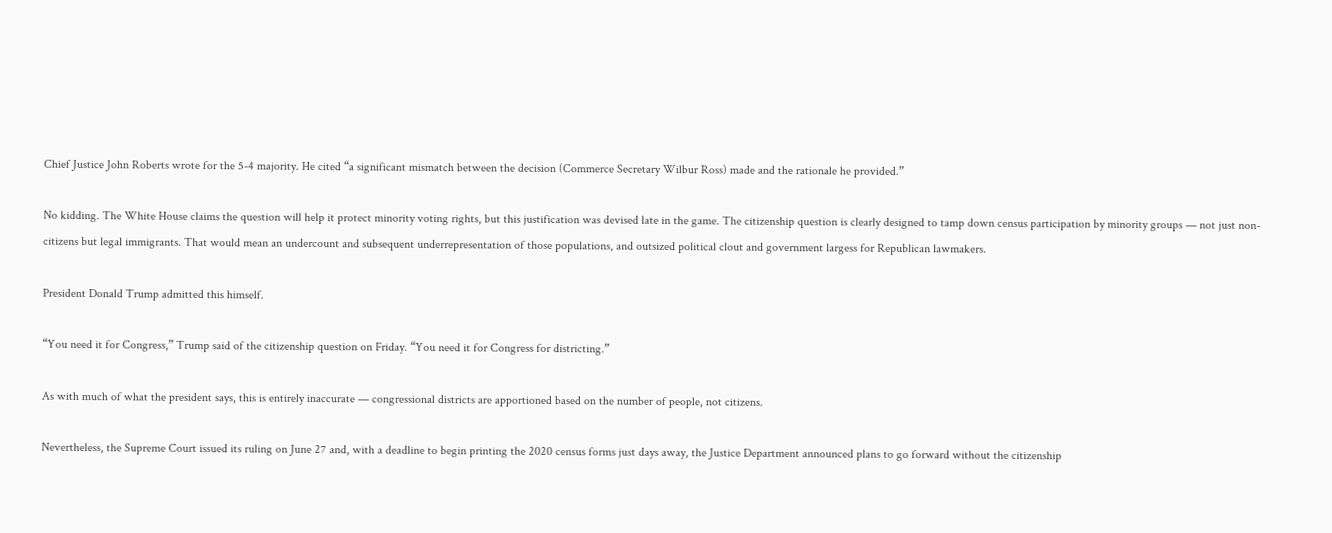Chief Justice John Roberts wrote for the 5-4 majority. He cited “a significant mismatch between the decision (Commerce Secretary Wilbur Ross) made and the rationale he provided.”

No kidding. The White House claims the question will help it protect minority voting rights, but this justification was devised late in the game. The citizenship question is clearly designed to tamp down census participation by minority groups — not just non-citizens but legal immigrants. That would mean an undercount and subsequent underrepresentation of those populations, and outsized political clout and government largess for Republican lawmakers.

President Donald Trump admitted this himself.

“You need it for Congress,” Trump said of the citizenship question on Friday. “You need it for Congress for districting.”

As with much of what the president says, this is entirely inaccurate — congressional districts are apportioned based on the number of people, not citizens.

Nevertheless, the Supreme Court issued its ruling on June 27 and, with a deadline to begin printing the 2020 census forms just days away, the Justice Department announced plans to go forward without the citizenship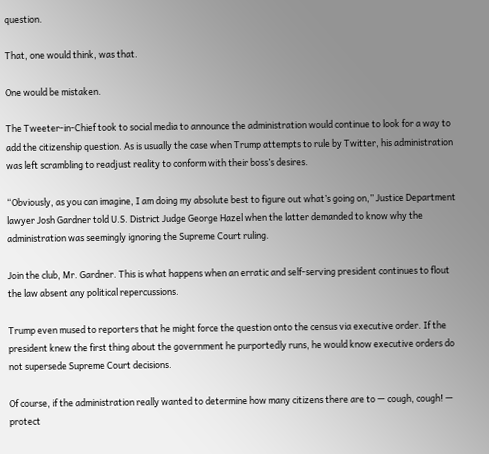question.

That, one would think, was that.

One would be mistaken.

The Tweeter-in-Chief took to social media to announce the administration would continue to look for a way to add the citizenship question. As is usually the case when Trump attempts to rule by Twitter, his administration was left scrambling to readjust reality to conform with their boss’s desires.

“Obviously, as you can imagine, I am doing my absolute best to figure out what’s going on,” Justice Department lawyer Josh Gardner told U.S. District Judge George Hazel when the latter demanded to know why the administration was seemingly ignoring the Supreme Court ruling.

Join the club, Mr. Gardner. This is what happens when an erratic and self-serving president continues to flout the law absent any political repercussions.

Trump even mused to reporters that he might force the question onto the census via executive order. If the president knew the first thing about the government he purportedly runs, he would know executive orders do not supersede Supreme Court decisions.

Of course, if the administration really wanted to determine how many citizens there are to — cough, cough! — protect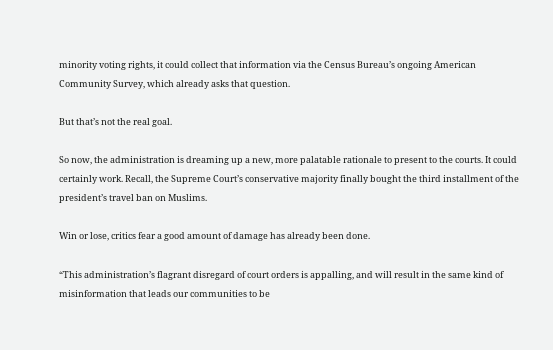minority voting rights, it could collect that information via the Census Bureau’s ongoing American Community Survey, which already asks that question.

But that’s not the real goal.

So now, the administration is dreaming up a new, more palatable rationale to present to the courts. It could certainly work. Recall, the Supreme Court’s conservative majority finally bought the third installment of the president’s travel ban on Muslims.

Win or lose, critics fear a good amount of damage has already been done.

“This administration’s flagrant disregard of court orders is appalling, and will result in the same kind of misinformation that leads our communities to be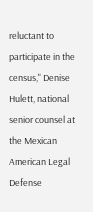reluctant to participate in the census," Denise Hulett, national senior counsel at the Mexican American Legal Defense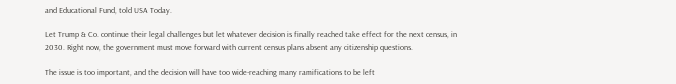and Educational Fund, told USA Today.

Let Trump & Co. continue their legal challenges but let whatever decision is finally reached take effect for the next census, in 2030. Right now, the government must move forward with current census plans absent any citizenship questions.

The issue is too important, and the decision will have too wide-reaching many ramifications to be left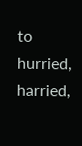to hurried, harried,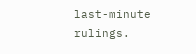last-minute rulings.